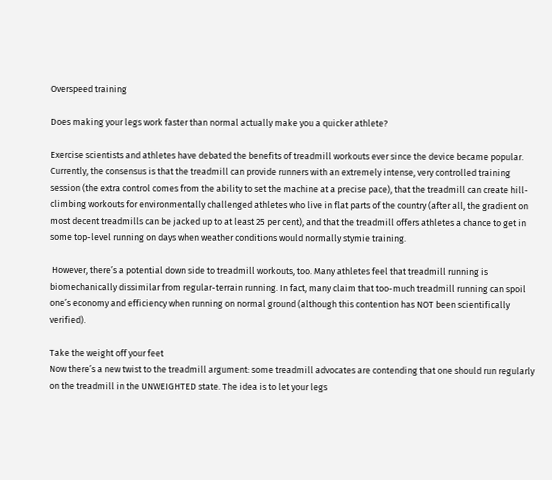Overspeed training

Does making your legs work faster than normal actually make you a quicker athlete?

Exercise scientists and athletes have debated the benefits of treadmill workouts ever since the device became popular. Currently, the consensus is that the treadmill can provide runners with an extremely intense, very controlled training session (the extra control comes from the ability to set the machine at a precise pace), that the treadmill can create hill-climbing workouts for environmentally challenged athletes who live in flat parts of the country (after all, the gradient on most decent treadmills can be jacked up to at least 25 per cent), and that the treadmill offers athletes a chance to get in some top-level running on days when weather conditions would normally stymie training.

 However, there’s a potential down side to treadmill workouts, too. Many athletes feel that treadmill running is biomechanically dissimilar from regular-terrain running. In fact, many claim that too-much treadmill running can spoil one’s economy and efficiency when running on normal ground (although this contention has NOT been scientifically verified).

Take the weight off your feet
Now there’s a new twist to the treadmill argument: some treadmill advocates are contending that one should run regularly on the treadmill in the UNWEIGHTED state. The idea is to let your legs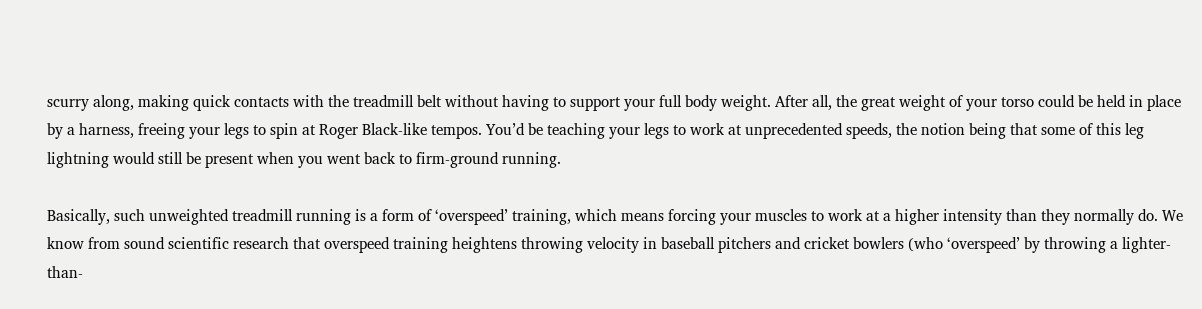scurry along, making quick contacts with the treadmill belt without having to support your full body weight. After all, the great weight of your torso could be held in place by a harness, freeing your legs to spin at Roger Black-like tempos. You’d be teaching your legs to work at unprecedented speeds, the notion being that some of this leg lightning would still be present when you went back to firm-ground running.

Basically, such unweighted treadmill running is a form of ‘overspeed’ training, which means forcing your muscles to work at a higher intensity than they normally do. We know from sound scientific research that overspeed training heightens throwing velocity in baseball pitchers and cricket bowlers (who ‘overspeed’ by throwing a lighter-than-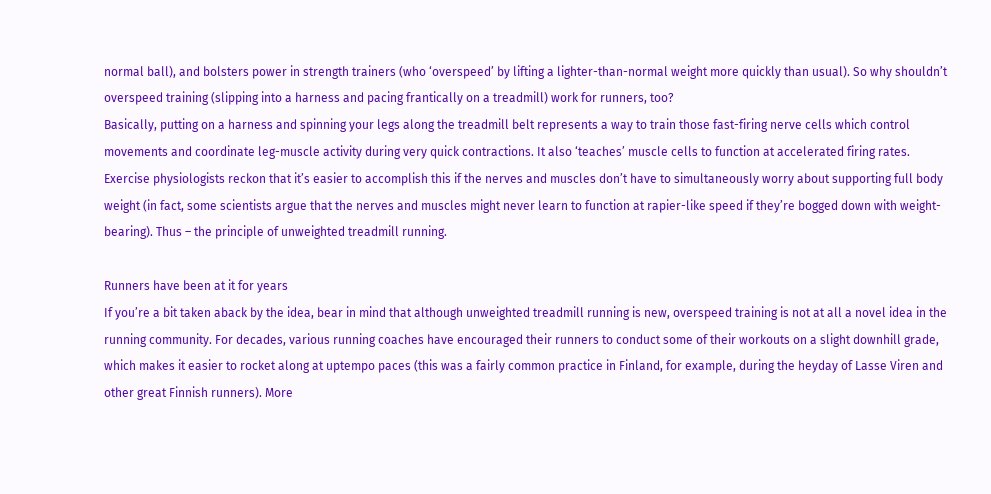normal ball), and bolsters power in strength trainers (who ‘overspeed’ by lifting a lighter-than-normal weight more quickly than usual). So why shouldn’t overspeed training (slipping into a harness and pacing frantically on a treadmill) work for runners, too?
Basically, putting on a harness and spinning your legs along the treadmill belt represents a way to train those fast-firing nerve cells which control movements and coordinate leg-muscle activity during very quick contractions. It also ‘teaches’ muscle cells to function at accelerated firing rates. Exercise physiologists reckon that it’s easier to accomplish this if the nerves and muscles don’t have to simultaneously worry about supporting full body weight (in fact, some scientists argue that the nerves and muscles might never learn to function at rapier-like speed if they’re bogged down with weight-bearing). Thus – the principle of unweighted treadmill running.

Runners have been at it for years
If you’re a bit taken aback by the idea, bear in mind that although unweighted treadmill running is new, overspeed training is not at all a novel idea in the running community. For decades, various running coaches have encouraged their runners to conduct some of their workouts on a slight downhill grade, which makes it easier to rocket along at uptempo paces (this was a fairly common practice in Finland, for example, during the heyday of Lasse Viren and other great Finnish runners). More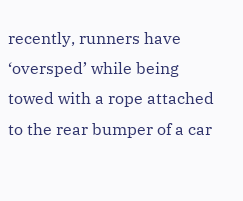recently, runners have ‘oversped’ while being towed with a rope attached to the rear bumper of a car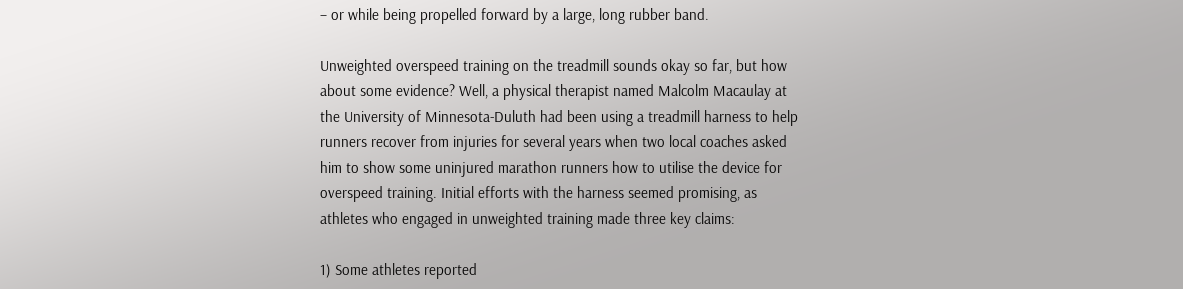– or while being propelled forward by a large, long rubber band.

Unweighted overspeed training on the treadmill sounds okay so far, but how about some evidence? Well, a physical therapist named Malcolm Macaulay at the University of Minnesota-Duluth had been using a treadmill harness to help runners recover from injuries for several years when two local coaches asked him to show some uninjured marathon runners how to utilise the device for overspeed training. Initial efforts with the harness seemed promising, as athletes who engaged in unweighted training made three key claims:

1) Some athletes reported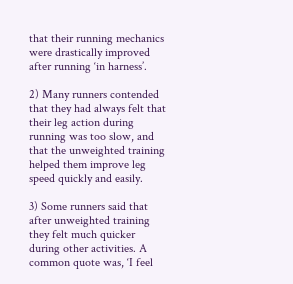that their running mechanics were drastically improved after running ‘in harness’.

2) Many runners contended that they had always felt that their leg action during running was too slow, and that the unweighted training helped them improve leg speed quickly and easily.

3) Some runners said that after unweighted training they felt much quicker during other activities. A common quote was, ‘I feel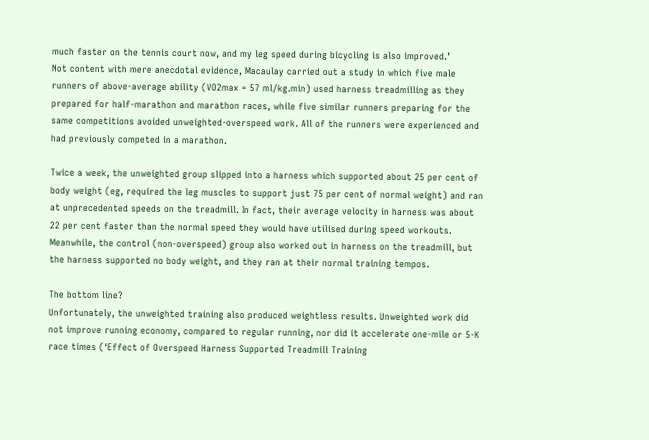much faster on the tennis court now, and my leg speed during bicycling is also improved.’
Not content with mere anecdotal evidence, Macaulay carried out a study in which five male runners of above-average ability (VO2max = 57 ml/kg.min) used harness treadmilling as they prepared for half-marathon and marathon races, while five similar runners preparing for the same competitions avoided unweighted-overspeed work. All of the runners were experienced and had previously competed in a marathon.

Twice a week, the unweighted group slipped into a harness which supported about 25 per cent of body weight (eg, required the leg muscles to support just 75 per cent of normal weight) and ran at unprecedented speeds on the treadmill. In fact, their average velocity in harness was about 22 per cent faster than the normal speed they would have utilised during speed workouts. Meanwhile, the control (non-overspeed) group also worked out in harness on the treadmill, but the harness supported no body weight, and they ran at their normal training tempos.

The bottom line?
Unfortunately, the unweighted training also produced weightless results. Unweighted work did not improve running economy, compared to regular running, nor did it accelerate one-mile or 5-K race times (‘Effect of Overspeed Harness Supported Treadmill Training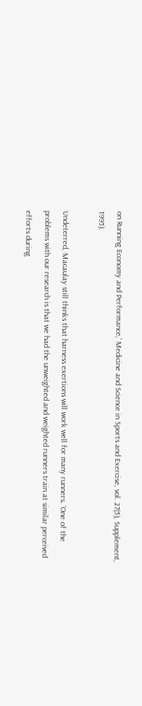on Running Economy and Performance,’ Medicine and Science in Sports and Exercise, vol. 27(5), Supplement, 1995).

Undeterred, Macaulay still thinks that harness exertions will work well for many runners. ‘One of the problems with our research is that we had the unweighted and weighted runners train at similar perceived efforts during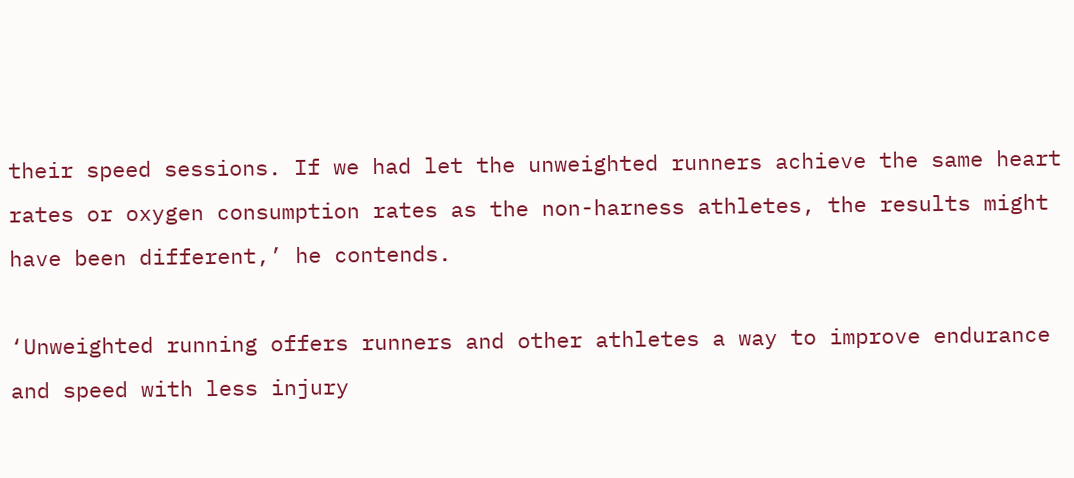their speed sessions. If we had let the unweighted runners achieve the same heart rates or oxygen consumption rates as the non-harness athletes, the results might have been different,’ he contends.

‘Unweighted running offers runners and other athletes a way to improve endurance and speed with less injury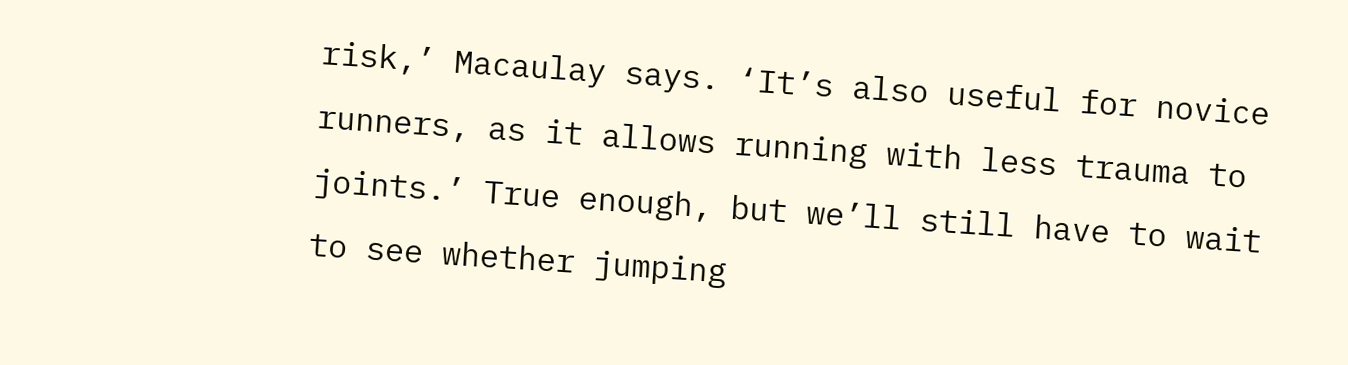risk,’ Macaulay says. ‘It’s also useful for novice runners, as it allows running with less trauma to joints.’ True enough, but we’ll still have to wait to see whether jumping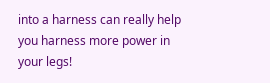into a harness can really help you harness more power in your legs!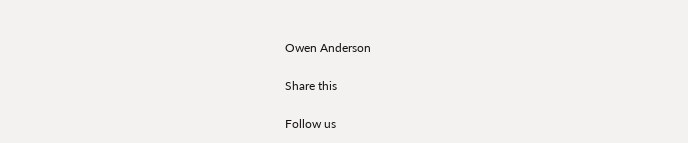Owen Anderson

Share this

Follow us